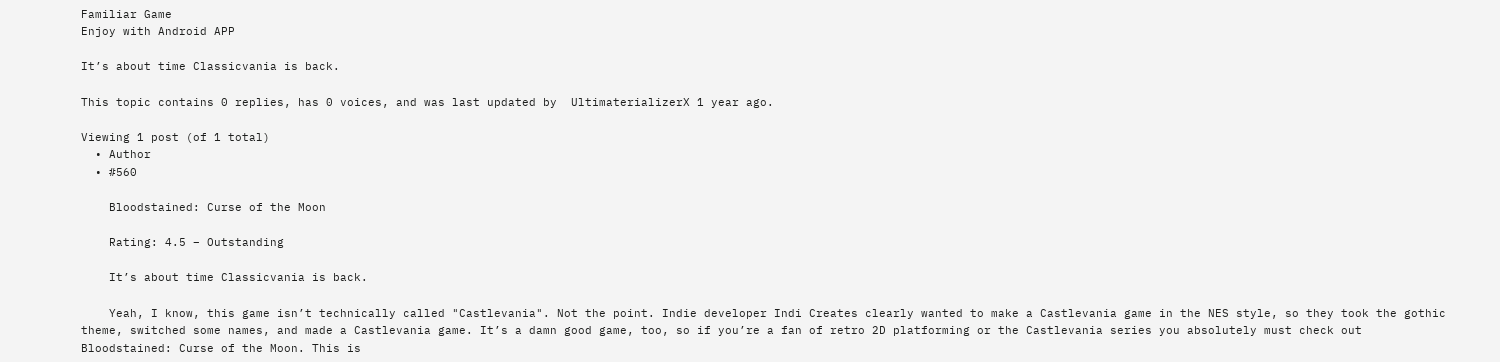Familiar Game
Enjoy with Android APP

It’s about time Classicvania is back.

This topic contains 0 replies, has 0 voices, and was last updated by  UltimaterializerX 1 year ago.

Viewing 1 post (of 1 total)
  • Author
  • #560

    Bloodstained: Curse of the Moon

    Rating: 4.5 – Outstanding

    It’s about time Classicvania is back.

    Yeah, I know, this game isn’t technically called "Castlevania". Not the point. Indie developer Indi Creates clearly wanted to make a Castlevania game in the NES style, so they took the gothic theme, switched some names, and made a Castlevania game. It’s a damn good game, too, so if you’re a fan of retro 2D platforming or the Castlevania series you absolutely must check out Bloodstained: Curse of the Moon. This is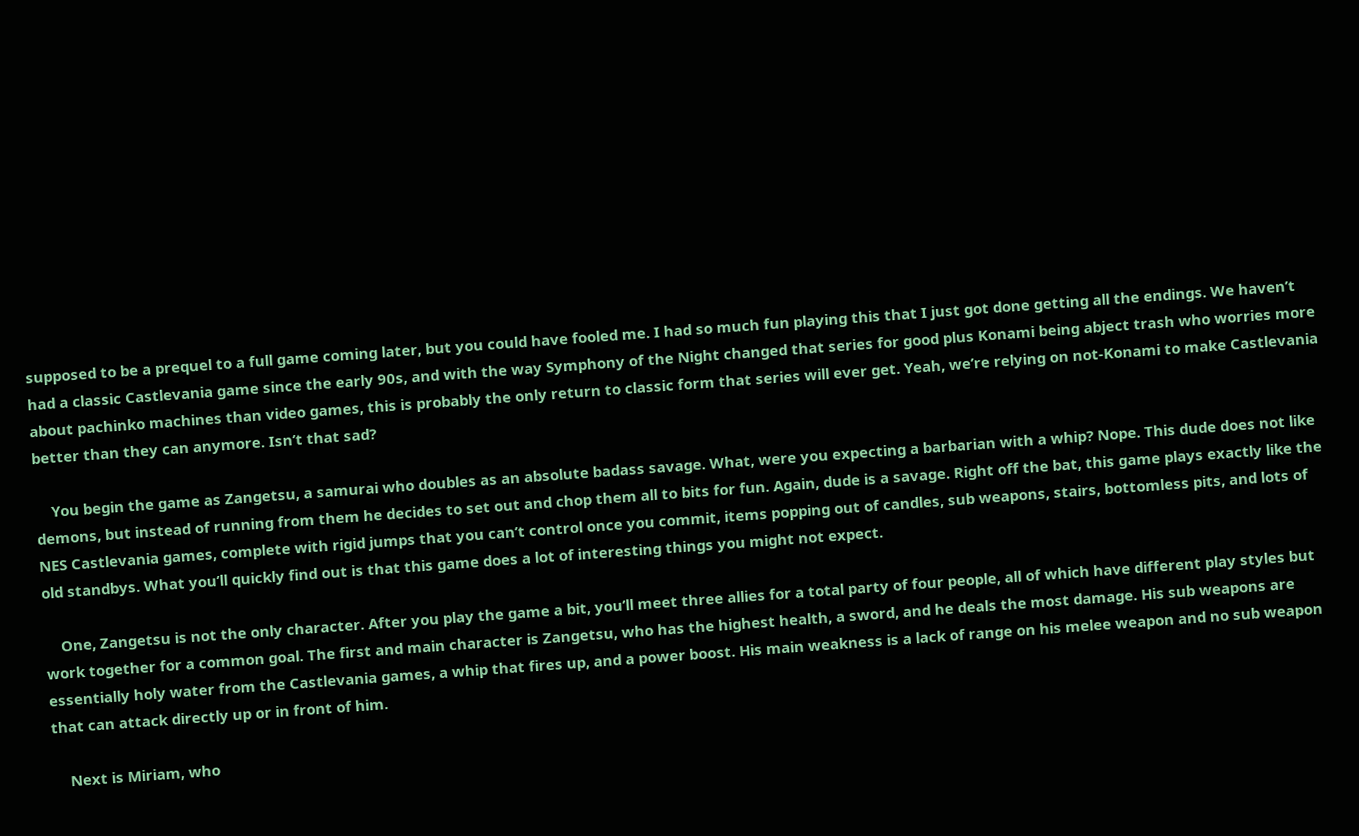supposed to be a prequel to a full game coming later, but you could have fooled me. I had so much fun playing this that I just got done getting all the endings. We haven’t had a classic Castlevania game since the early 90s, and with the way Symphony of the Night changed that series for good plus Konami being abject trash who worries more about pachinko machines than video games, this is probably the only return to classic form that series will ever get. Yeah, we’re relying on not-Konami to make Castlevania better than they can anymore. Isn’t that sad?

    You begin the game as Zangetsu, a samurai who doubles as an absolute badass savage. What, were you expecting a barbarian with a whip? Nope. This dude does not like demons, but instead of running from them he decides to set out and chop them all to bits for fun. Again, dude is a savage. Right off the bat, this game plays exactly like the NES Castlevania games, complete with rigid jumps that you can’t control once you commit, items popping out of candles, sub weapons, stairs, bottomless pits, and lots of old standbys. What you’ll quickly find out is that this game does a lot of interesting things you might not expect.

    One, Zangetsu is not the only character. After you play the game a bit, you’ll meet three allies for a total party of four people, all of which have different play styles but work together for a common goal. The first and main character is Zangetsu, who has the highest health, a sword, and he deals the most damage. His sub weapons are essentially holy water from the Castlevania games, a whip that fires up, and a power boost. His main weakness is a lack of range on his melee weapon and no sub weapon that can attack directly up or in front of him.

    Next is Miriam, who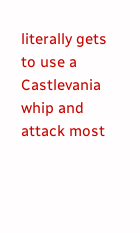literally gets to use a Castlevania whip and attack most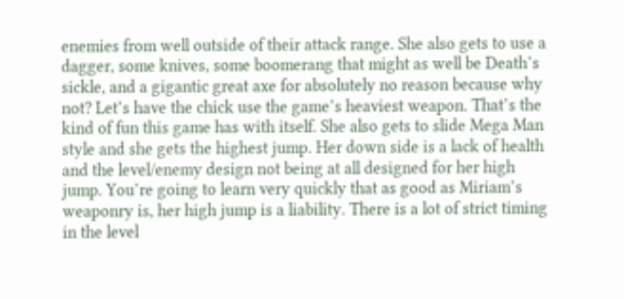enemies from well outside of their attack range. She also gets to use a dagger, some knives, some boomerang that might as well be Death’s sickle, and a gigantic great axe for absolutely no reason because why not? Let’s have the chick use the game’s heaviest weapon. That’s the kind of fun this game has with itself. She also gets to slide Mega Man style and she gets the highest jump. Her down side is a lack of health and the level/enemy design not being at all designed for her high jump. You’re going to learn very quickly that as good as Miriam’s weaponry is, her high jump is a liability. There is a lot of strict timing in the level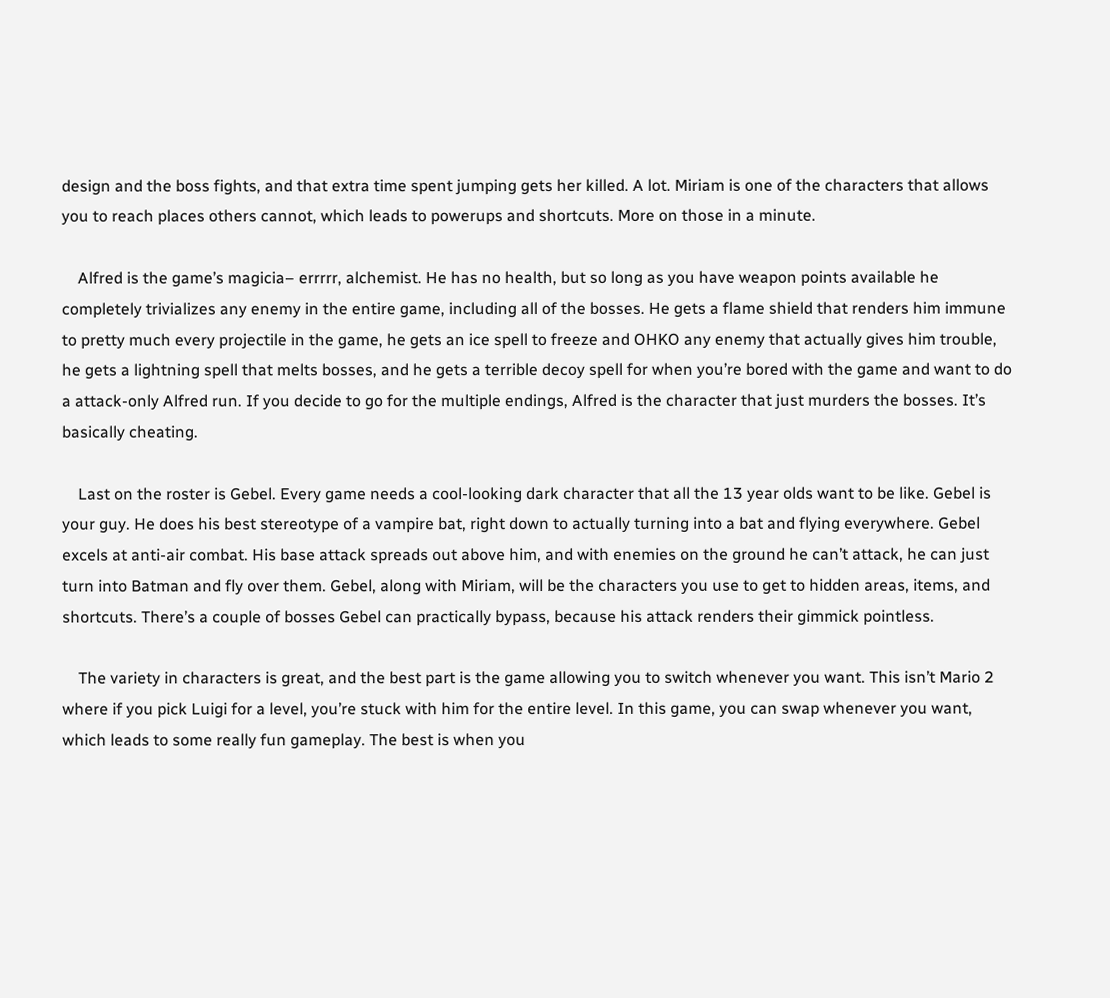design and the boss fights, and that extra time spent jumping gets her killed. A lot. Miriam is one of the characters that allows you to reach places others cannot, which leads to powerups and shortcuts. More on those in a minute.

    Alfred is the game’s magicia– errrrr, alchemist. He has no health, but so long as you have weapon points available he completely trivializes any enemy in the entire game, including all of the bosses. He gets a flame shield that renders him immune to pretty much every projectile in the game, he gets an ice spell to freeze and OHKO any enemy that actually gives him trouble, he gets a lightning spell that melts bosses, and he gets a terrible decoy spell for when you’re bored with the game and want to do a attack-only Alfred run. If you decide to go for the multiple endings, Alfred is the character that just murders the bosses. It’s basically cheating.

    Last on the roster is Gebel. Every game needs a cool-looking dark character that all the 13 year olds want to be like. Gebel is your guy. He does his best stereotype of a vampire bat, right down to actually turning into a bat and flying everywhere. Gebel excels at anti-air combat. His base attack spreads out above him, and with enemies on the ground he can’t attack, he can just turn into Batman and fly over them. Gebel, along with Miriam, will be the characters you use to get to hidden areas, items, and shortcuts. There’s a couple of bosses Gebel can practically bypass, because his attack renders their gimmick pointless.

    The variety in characters is great, and the best part is the game allowing you to switch whenever you want. This isn’t Mario 2 where if you pick Luigi for a level, you’re stuck with him for the entire level. In this game, you can swap whenever you want, which leads to some really fun gameplay. The best is when you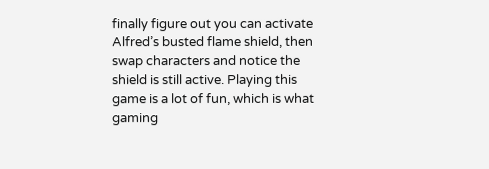finally figure out you can activate Alfred’s busted flame shield, then swap characters and notice the shield is still active. Playing this game is a lot of fun, which is what gaming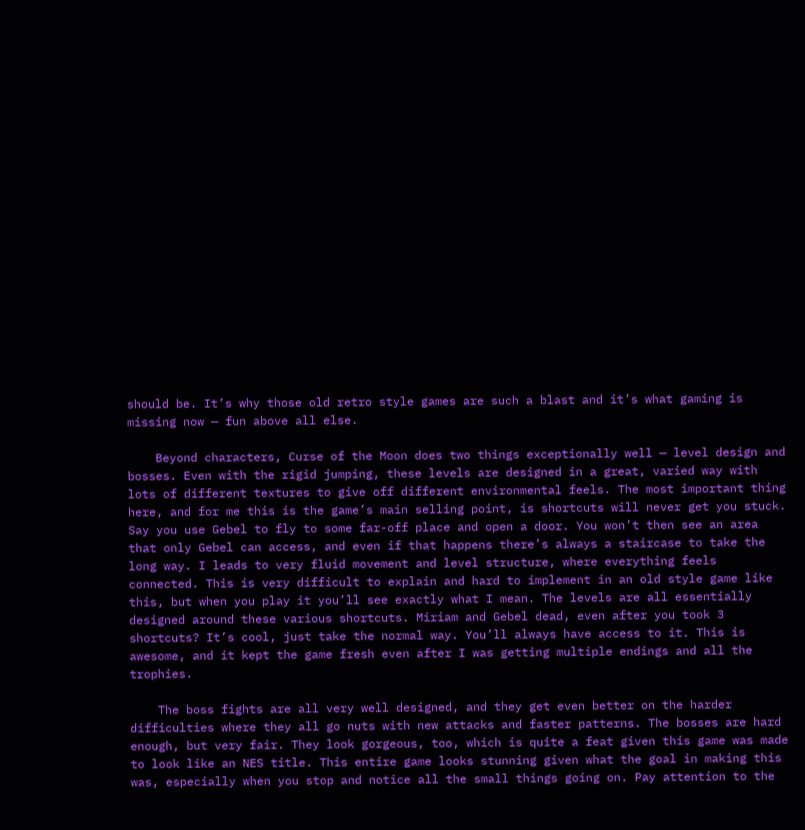should be. It’s why those old retro style games are such a blast and it’s what gaming is missing now — fun above all else.

    Beyond characters, Curse of the Moon does two things exceptionally well — level design and bosses. Even with the rigid jumping, these levels are designed in a great, varied way with lots of different textures to give off different environmental feels. The most important thing here, and for me this is the game’s main selling point, is shortcuts will never get you stuck. Say you use Gebel to fly to some far-off place and open a door. You won’t then see an area that only Gebel can access, and even if that happens there’s always a staircase to take the long way. I leads to very fluid movement and level structure, where everything feels connected. This is very difficult to explain and hard to implement in an old style game like this, but when you play it you’ll see exactly what I mean. The levels are all essentially designed around these various shortcuts. Miriam and Gebel dead, even after you took 3 shortcuts? It’s cool, just take the normal way. You’ll always have access to it. This is awesome, and it kept the game fresh even after I was getting multiple endings and all the trophies.

    The boss fights are all very well designed, and they get even better on the harder difficulties where they all go nuts with new attacks and faster patterns. The bosses are hard enough, but very fair. They look gorgeous, too, which is quite a feat given this game was made to look like an NES title. This entire game looks stunning given what the goal in making this was, especially when you stop and notice all the small things going on. Pay attention to the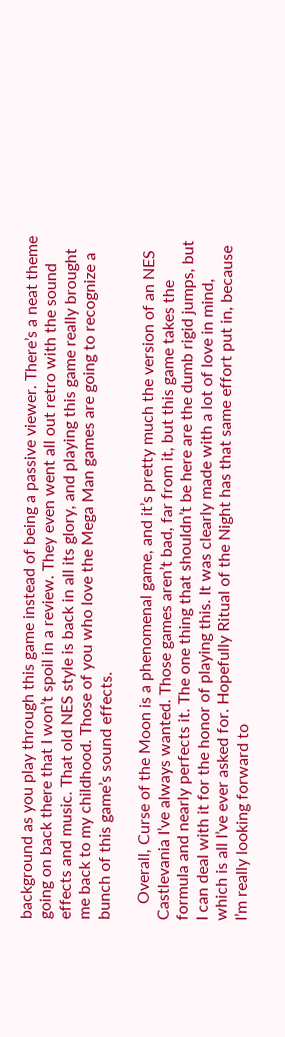background as you play through this game instead of being a passive viewer. There’s a neat theme going on back there that I won’t spoil in a review. They even went all out retro with the sound effects and music. That old NES style is back in all its glory, and playing this game really brought me back to my childhood. Those of you who love the Mega Man games are going to recognize a bunch of this game’s sound effects.

    Overall, Curse of the Moon is a phenomenal game, and it’s pretty much the version of an NES Castlevania I’ve always wanted. Those games aren’t bad, far from it, but this game takes the formula and nearly perfects it. The one thing that shouldn’t be here are the dumb rigid jumps, but I can deal with it for the honor of playing this. It was clearly made with a lot of love in mind, which is all I’ve ever asked for. Hopefully Ritual of the Night has that same effort put in, because I’m really looking forward to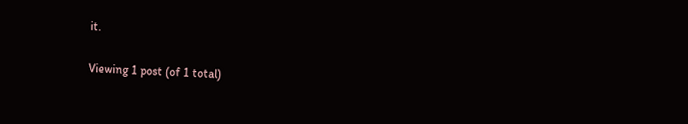it.

Viewing 1 post (of 1 total)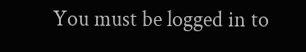You must be logged in to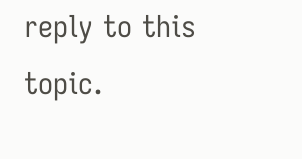reply to this topic.